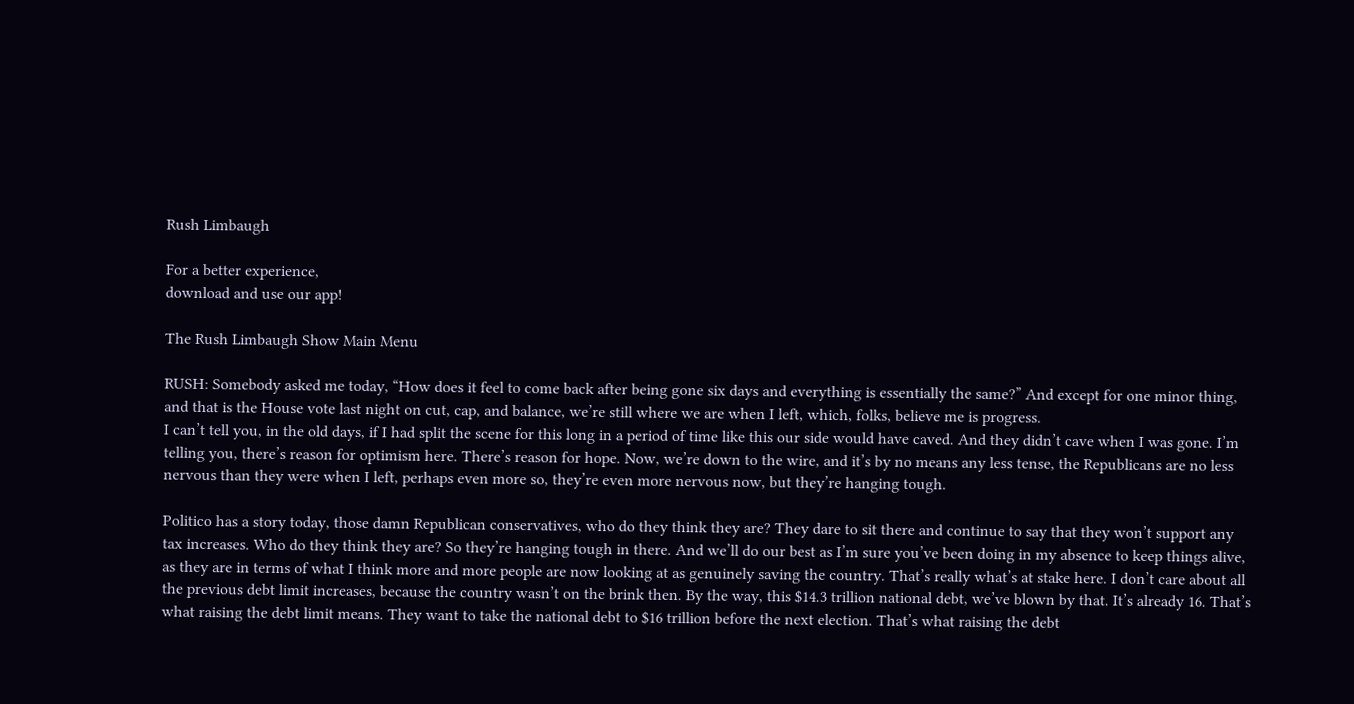Rush Limbaugh

For a better experience,
download and use our app!

The Rush Limbaugh Show Main Menu

RUSH: Somebody asked me today, “How does it feel to come back after being gone six days and everything is essentially the same?” And except for one minor thing, and that is the House vote last night on cut, cap, and balance, we’re still where we are when I left, which, folks, believe me is progress.
I can’t tell you, in the old days, if I had split the scene for this long in a period of time like this our side would have caved. And they didn’t cave when I was gone. I’m telling you, there’s reason for optimism here. There’s reason for hope. Now, we’re down to the wire, and it’s by no means any less tense, the Republicans are no less nervous than they were when I left, perhaps even more so, they’re even more nervous now, but they’re hanging tough.

Politico has a story today, those damn Republican conservatives, who do they think they are? They dare to sit there and continue to say that they won’t support any tax increases. Who do they think they are? So they’re hanging tough in there. And we’ll do our best as I’m sure you’ve been doing in my absence to keep things alive, as they are in terms of what I think more and more people are now looking at as genuinely saving the country. That’s really what’s at stake here. I don’t care about all the previous debt limit increases, because the country wasn’t on the brink then. By the way, this $14.3 trillion national debt, we’ve blown by that. It’s already 16. That’s what raising the debt limit means. They want to take the national debt to $16 trillion before the next election. That’s what raising the debt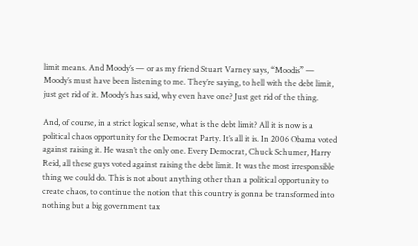limit means. And Moody’s — or as my friend Stuart Varney says, “Moodis” — Moody’s must have been listening to me. They’re saying, to hell with the debt limit, just get rid of it. Moody’s has said, why even have one? Just get rid of the thing.

And, of course, in a strict logical sense, what is the debt limit? All it is now is a political chaos opportunity for the Democrat Party. It’s all it is. In 2006 Obama voted against raising it. He wasn’t the only one. Every Democrat, Chuck Schumer, Harry Reid, all these guys voted against raising the debt limit. It was the most irresponsible thing we could do. This is not about anything other than a political opportunity to create chaos, to continue the notion that this country is gonna be transformed into nothing but a big government tax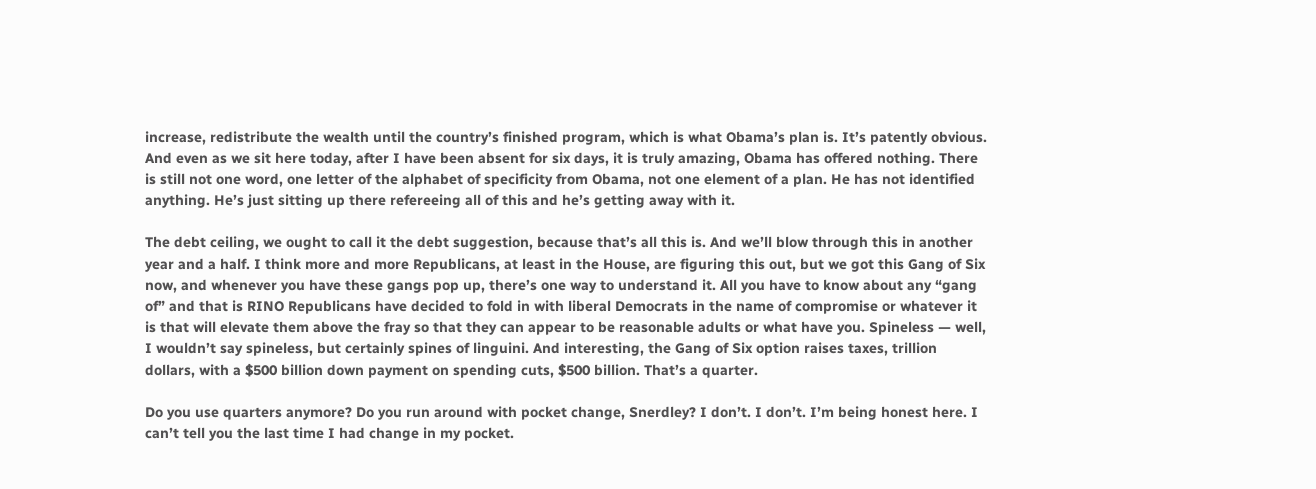increase, redistribute the wealth until the country’s finished program, which is what Obama’s plan is. It’s patently obvious. And even as we sit here today, after I have been absent for six days, it is truly amazing, Obama has offered nothing. There is still not one word, one letter of the alphabet of specificity from Obama, not one element of a plan. He has not identified anything. He’s just sitting up there refereeing all of this and he’s getting away with it.

The debt ceiling, we ought to call it the debt suggestion, because that’s all this is. And we’ll blow through this in another year and a half. I think more and more Republicans, at least in the House, are figuring this out, but we got this Gang of Six now, and whenever you have these gangs pop up, there’s one way to understand it. All you have to know about any “gang of” and that is RINO Republicans have decided to fold in with liberal Democrats in the name of compromise or whatever it is that will elevate them above the fray so that they can appear to be reasonable adults or what have you. Spineless — well, I wouldn’t say spineless, but certainly spines of linguini. And interesting, the Gang of Six option raises taxes, trillion dollars, with a $500 billion down payment on spending cuts, $500 billion. That’s a quarter.

Do you use quarters anymore? Do you run around with pocket change, Snerdley? I don’t. I don’t. I’m being honest here. I can’t tell you the last time I had change in my pocket.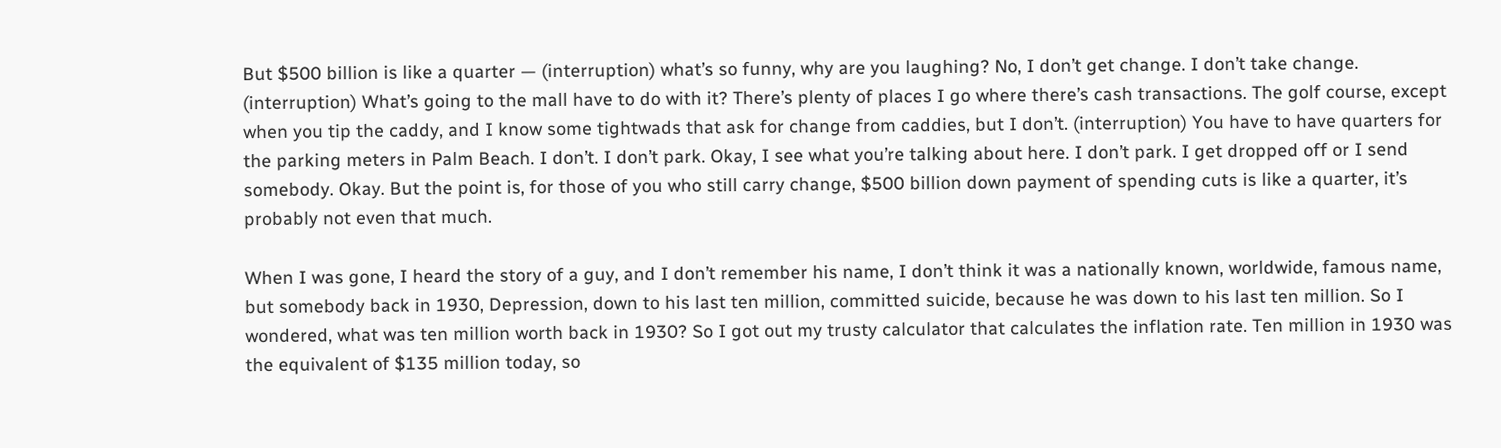But $500 billion is like a quarter — (interruption) what’s so funny, why are you laughing? No, I don’t get change. I don’t take change. (interruption) What’s going to the mall have to do with it? There’s plenty of places I go where there’s cash transactions. The golf course, except when you tip the caddy, and I know some tightwads that ask for change from caddies, but I don’t. (interruption) You have to have quarters for the parking meters in Palm Beach. I don’t. I don’t park. Okay, I see what you’re talking about here. I don’t park. I get dropped off or I send somebody. Okay. But the point is, for those of you who still carry change, $500 billion down payment of spending cuts is like a quarter, it’s probably not even that much.

When I was gone, I heard the story of a guy, and I don’t remember his name, I don’t think it was a nationally known, worldwide, famous name, but somebody back in 1930, Depression, down to his last ten million, committed suicide, because he was down to his last ten million. So I wondered, what was ten million worth back in 1930? So I got out my trusty calculator that calculates the inflation rate. Ten million in 1930 was the equivalent of $135 million today, so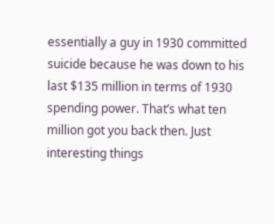essentially a guy in 1930 committed suicide because he was down to his last $135 million in terms of 1930 spending power. That’s what ten million got you back then. Just interesting things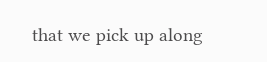that we pick up along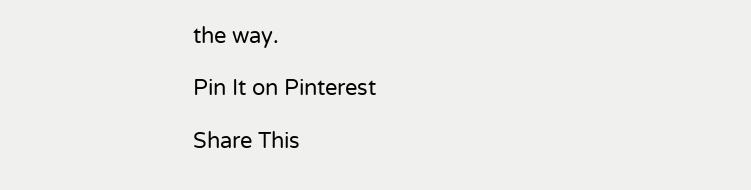the way.

Pin It on Pinterest

Share This